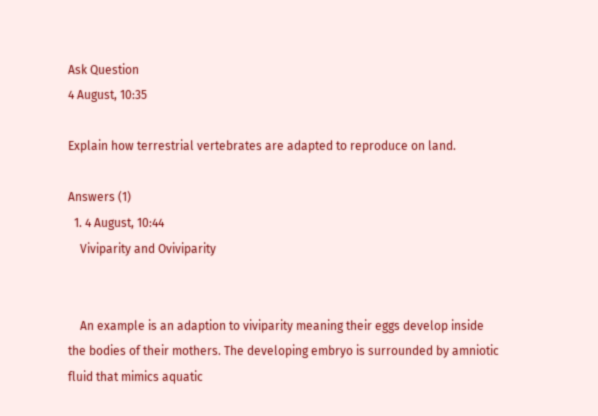Ask Question
4 August, 10:35

Explain how terrestrial vertebrates are adapted to reproduce on land.

Answers (1)
  1. 4 August, 10:44
    Viviparity and Oviviparity


    An example is an adaption to viviparity meaning their eggs develop inside the bodies of their mothers. The developing embryo is surrounded by amniotic fluid that mimics aquatic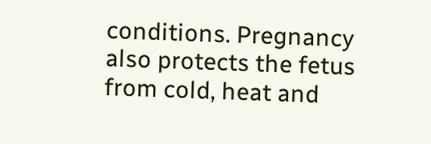conditions. Pregnancy also protects the fetus from cold, heat and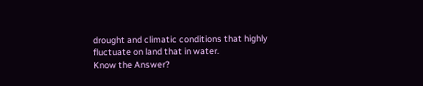drought and climatic conditions that highly fluctuate on land that in water.
Know the Answer?